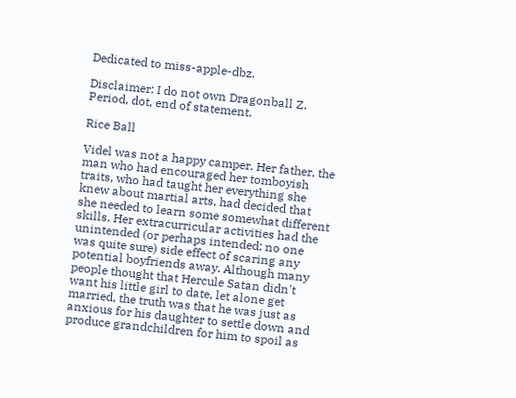Dedicated to miss-apple-dbz.

Disclaimer: I do not own Dragonball Z. Period, dot, end of statement.

Rice Ball

Videl was not a happy camper. Her father, the man who had encouraged her tomboyish traits, who had taught her everything she knew about martial arts, had decided that she needed to learn some somewhat different skills. Her extracurricular activities had the unintended (or perhaps intended; no one was quite sure) side effect of scaring any potential boyfriends away. Although many people thought that Hercule Satan didn't want his little girl to date, let alone get married, the truth was that he was just as anxious for his daughter to settle down and produce grandchildren for him to spoil as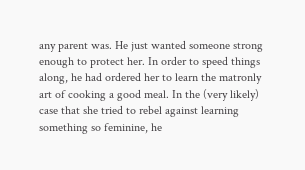any parent was. He just wanted someone strong enough to protect her. In order to speed things along, he had ordered her to learn the matronly art of cooking a good meal. In the (very likely) case that she tried to rebel against learning something so feminine, he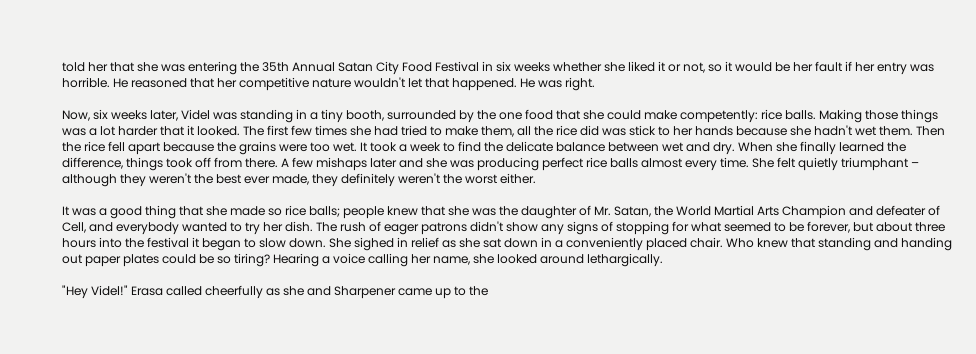told her that she was entering the 35th Annual Satan City Food Festival in six weeks whether she liked it or not, so it would be her fault if her entry was horrible. He reasoned that her competitive nature wouldn't let that happened. He was right.

Now, six weeks later, Videl was standing in a tiny booth, surrounded by the one food that she could make competently: rice balls. Making those things was a lot harder that it looked. The first few times she had tried to make them, all the rice did was stick to her hands because she hadn't wet them. Then the rice fell apart because the grains were too wet. It took a week to find the delicate balance between wet and dry. When she finally learned the difference, things took off from there. A few mishaps later and she was producing perfect rice balls almost every time. She felt quietly triumphant – although they weren't the best ever made, they definitely weren't the worst either.

It was a good thing that she made so rice balls; people knew that she was the daughter of Mr. Satan, the World Martial Arts Champion and defeater of Cell, and everybody wanted to try her dish. The rush of eager patrons didn't show any signs of stopping for what seemed to be forever, but about three hours into the festival it began to slow down. She sighed in relief as she sat down in a conveniently placed chair. Who knew that standing and handing out paper plates could be so tiring? Hearing a voice calling her name, she looked around lethargically.

"Hey Videl!" Erasa called cheerfully as she and Sharpener came up to the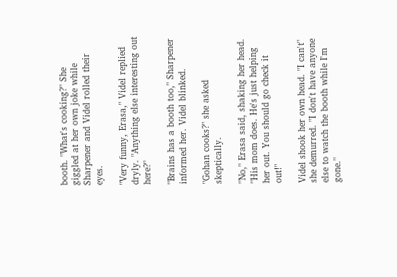booth. "What's cooking?" She giggled at her own joke while Sharpener and Videl rolled their eyes.

"Very funny, Erasa," Videl replied dryly. "Anything else interesting out here?"

"Brains has a booth too," Sharpener informed her. Videl blinked.

"Gohan cooks?" she asked skeptically.

"No," Erasa said, shaking her head. "His mom does. He's just helping her out. You should go check it out!"

Videl shook her own head. "I can't" she demurred. "I don't have anyone else to watch the booth while I'm gone."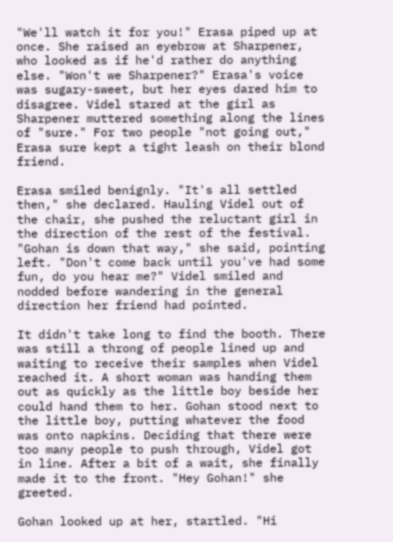"We'll watch it for you!" Erasa piped up at once. She raised an eyebrow at Sharpener, who looked as if he'd rather do anything else. "Won't we Sharpener?" Erasa's voice was sugary-sweet, but her eyes dared him to disagree. Videl stared at the girl as Sharpener muttered something along the lines of "sure." For two people "not going out," Erasa sure kept a tight leash on their blond friend.

Erasa smiled benignly. "It's all settled then," she declared. Hauling Videl out of the chair, she pushed the reluctant girl in the direction of the rest of the festival. "Gohan is down that way," she said, pointing left. "Don't come back until you've had some fun, do you hear me?" Videl smiled and nodded before wandering in the general direction her friend had pointed.

It didn't take long to find the booth. There was still a throng of people lined up and waiting to receive their samples when Videl reached it. A short woman was handing them out as quickly as the little boy beside her could hand them to her. Gohan stood next to the little boy, putting whatever the food was onto napkins. Deciding that there were too many people to push through, Videl got in line. After a bit of a wait, she finally made it to the front. "Hey Gohan!" she greeted.

Gohan looked up at her, startled. "Hi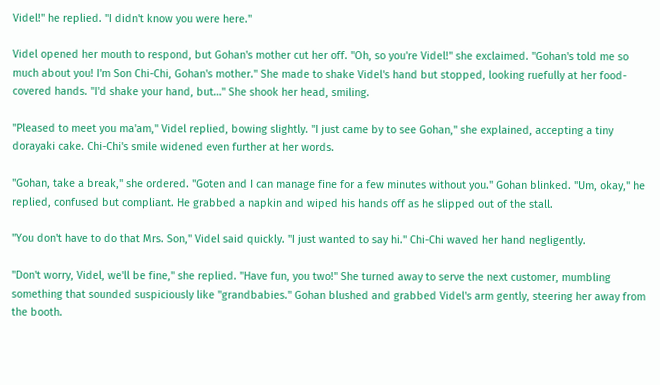Videl!" he replied. "I didn't know you were here."

Videl opened her mouth to respond, but Gohan's mother cut her off. "Oh, so you're Videl!" she exclaimed. "Gohan's told me so much about you! I'm Son Chi-Chi, Gohan's mother." She made to shake Videl's hand but stopped, looking ruefully at her food-covered hands. "I'd shake your hand, but…" She shook her head, smiling.

"Pleased to meet you ma'am," Videl replied, bowing slightly. "I just came by to see Gohan," she explained, accepting a tiny dorayaki cake. Chi-Chi's smile widened even further at her words.

"Gohan, take a break," she ordered. "Goten and I can manage fine for a few minutes without you." Gohan blinked. "Um, okay," he replied, confused but compliant. He grabbed a napkin and wiped his hands off as he slipped out of the stall.

"You don't have to do that Mrs. Son," Videl said quickly. "I just wanted to say hi." Chi-Chi waved her hand negligently.

"Don't worry, Videl, we'll be fine," she replied. "Have fun, you two!" She turned away to serve the next customer, mumbling something that sounded suspiciously like "grandbabies." Gohan blushed and grabbed Videl's arm gently, steering her away from the booth.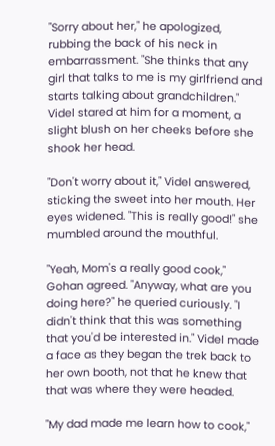"Sorry about her," he apologized, rubbing the back of his neck in embarrassment. "She thinks that any girl that talks to me is my girlfriend and starts talking about grandchildren." Videl stared at him for a moment, a slight blush on her cheeks before she shook her head.

"Don't worry about it," Videl answered, sticking the sweet into her mouth. Her eyes widened. "This is really good!" she mumbled around the mouthful.

"Yeah, Mom's a really good cook," Gohan agreed. "Anyway, what are you doing here?" he queried curiously. "I didn't think that this was something that you'd be interested in." Videl made a face as they began the trek back to her own booth, not that he knew that that was where they were headed.

"My dad made me learn how to cook,"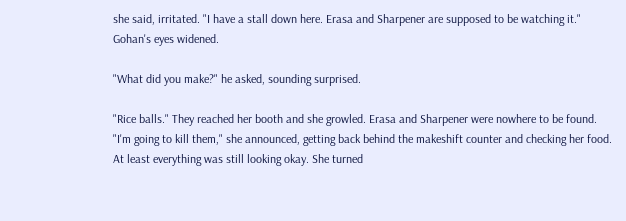she said, irritated. "I have a stall down here. Erasa and Sharpener are supposed to be watching it." Gohan's eyes widened.

"What did you make?" he asked, sounding surprised.

"Rice balls." They reached her booth and she growled. Erasa and Sharpener were nowhere to be found. "I'm going to kill them," she announced, getting back behind the makeshift counter and checking her food. At least everything was still looking okay. She turned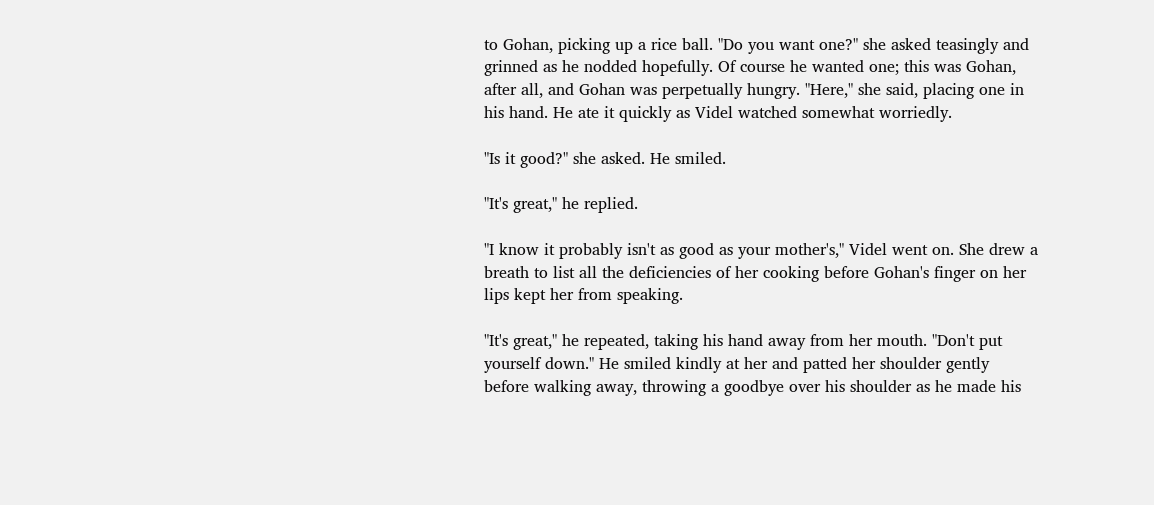to Gohan, picking up a rice ball. "Do you want one?" she asked teasingly and grinned as he nodded hopefully. Of course he wanted one; this was Gohan, after all, and Gohan was perpetually hungry. "Here," she said, placing one in his hand. He ate it quickly as Videl watched somewhat worriedly.

"Is it good?" she asked. He smiled.

"It's great," he replied.

"I know it probably isn't as good as your mother's," Videl went on. She drew a breath to list all the deficiencies of her cooking before Gohan's finger on her lips kept her from speaking.

"It's great," he repeated, taking his hand away from her mouth. "Don't put yourself down." He smiled kindly at her and patted her shoulder gently before walking away, throwing a goodbye over his shoulder as he made his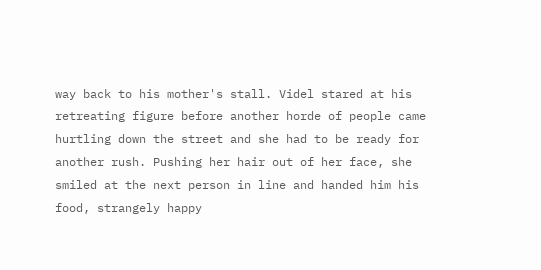way back to his mother's stall. Videl stared at his retreating figure before another horde of people came hurtling down the street and she had to be ready for another rush. Pushing her hair out of her face, she smiled at the next person in line and handed him his food, strangely happy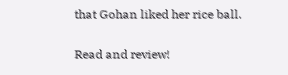that Gohan liked her rice ball.

Read and review!